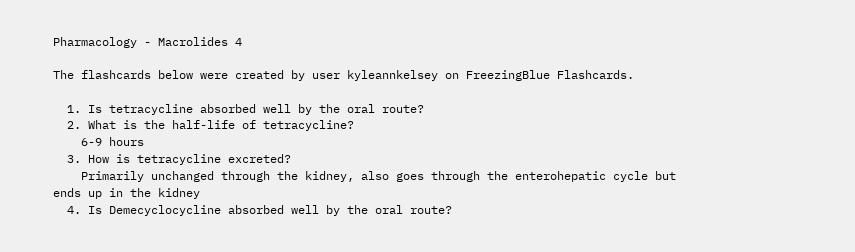Pharmacology - Macrolides 4

The flashcards below were created by user kyleannkelsey on FreezingBlue Flashcards.

  1. Is tetracycline absorbed well by the oral route?
  2. What is the half-life of tetracycline?
    6-9 hours
  3. How is tetracycline excreted?
    Primarily unchanged through the kidney, also goes through the enterohepatic cycle but ends up in the kidney
  4. Is Demecyclocycline absorbed well by the oral route?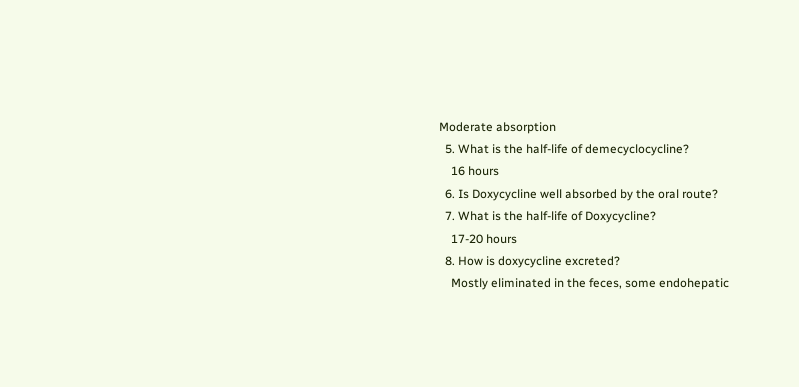Moderate absorption
  5. What is the half-life of demecyclocycline?
    16 hours
  6. Is Doxycycline well absorbed by the oral route?
  7. What is the half-life of Doxycycline?
    17-20 hours
  8. How is doxycycline excreted?
    Mostly eliminated in the feces, some endohepatic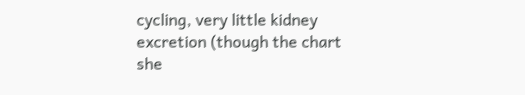cycling, very little kidney excretion (though the chart she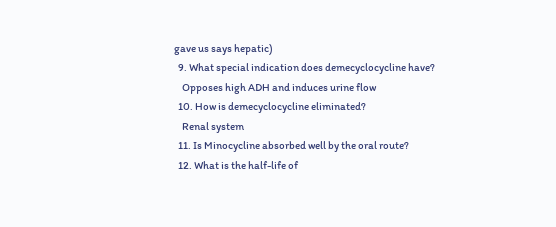gave us says hepatic)
  9. What special indication does demecyclocycline have?
    Opposes high ADH and induces urine flow
  10. How is demecyclocycline eliminated?
    Renal system
  11. Is Minocycline absorbed well by the oral route?
  12. What is the half-life of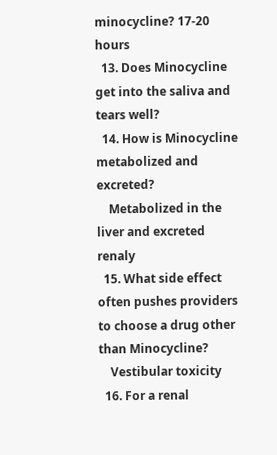minocycline? 17-20 hours
  13. Does Minocycline get into the saliva and tears well?
  14. How is Minocycline metabolized and excreted?
    Metabolized in the liver and excreted renaly
  15. What side effect often pushes providers to choose a drug other than Minocycline?
    Vestibular toxicity
  16. For a renal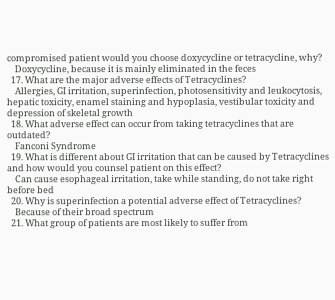compromised patient would you choose doxycycline or tetracycline, why?
    Doxycycline, because it is mainly eliminated in the feces
  17. What are the major adverse effects of Tetracyclines?
    Allergies, GI irritation, superinfection, photosensitivity and leukocytosis, hepatic toxicity, enamel staining and hypoplasia, vestibular toxicity and depression of skeletal growth
  18. What adverse effect can occur from taking tetracyclines that are outdated?
    Fanconi Syndrome
  19. What is different about GI irritation that can be caused by Tetracyclines and how would you counsel patient on this effect?
    Can cause esophageal irritation, take while standing, do not take right before bed
  20. Why is superinfection a potential adverse effect of Tetracyclines?
    Because of their broad spectrum
  21. What group of patients are most likely to suffer from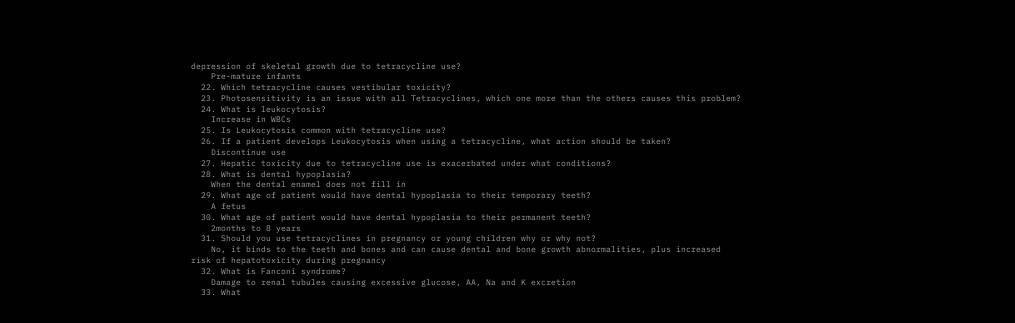depression of skeletal growth due to tetracycline use?
    Pre-mature infants
  22. Which tetracycline causes vestibular toxicity?
  23. Photosensitivity is an issue with all Tetracyclines, which one more than the others causes this problem?
  24. What is leukocytosis?
    Increase in WBCs
  25. Is Leukocytosis common with tetracycline use?
  26. If a patient develops Leukocytosis when using a tetracycline, what action should be taken?
    Discontinue use
  27. Hepatic toxicity due to tetracycline use is exacerbated under what conditions?
  28. What is dental hypoplasia?
    When the dental enamel does not fill in
  29. What age of patient would have dental hypoplasia to their temporary teeth?
    A fetus
  30. What age of patient would have dental hypoplasia to their permanent teeth?
    2months to 8 years
  31. Should you use tetracyclines in pregnancy or young children why or why not?
    No, it binds to the teeth and bones and can cause dental and bone growth abnormalities, plus increased risk of hepatotoxicity during pregnancy
  32. What is Fanconi syndrome?
    Damage to renal tubules causing excessive glucose, AA, Na and K excretion
  33. What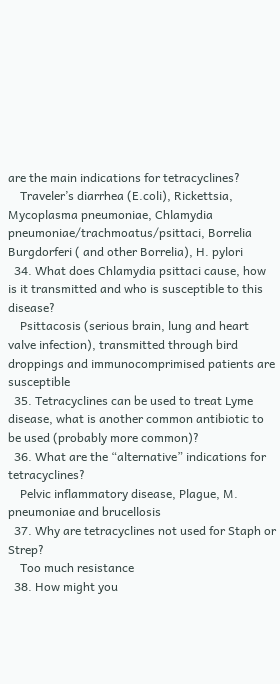are the main indications for tetracyclines?
    Traveler’s diarrhea (E.coli), Rickettsia, Mycoplasma pneumoniae, Chlamydia pneumoniae/trachmoatus/psittaci, Borrelia Burgdorferi ( and other Borrelia), H. pylori
  34. What does Chlamydia psittaci cause, how is it transmitted and who is susceptible to this disease?
    Psittacosis (serious brain, lung and heart valve infection), transmitted through bird droppings and immunocomprimised patients are susceptible
  35. Tetracyclines can be used to treat Lyme disease, what is another common antibiotic to be used (probably more common)?
  36. What are the “alternative” indications for tetracyclines?
    Pelvic inflammatory disease, Plague, M. pneumoniae and brucellosis
  37. Why are tetracyclines not used for Staph or Strep?
    Too much resistance
  38. How might you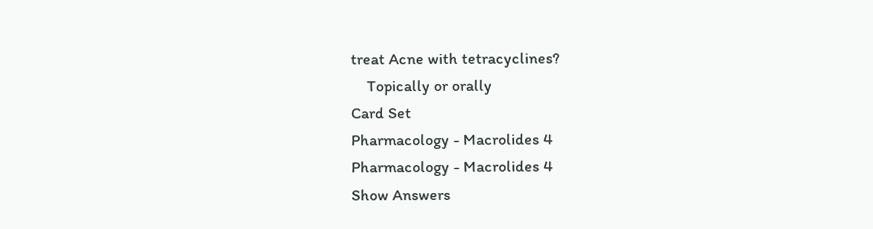treat Acne with tetracyclines?
    Topically or orally
Card Set
Pharmacology - Macrolides 4
Pharmacology - Macrolides 4
Show Answers